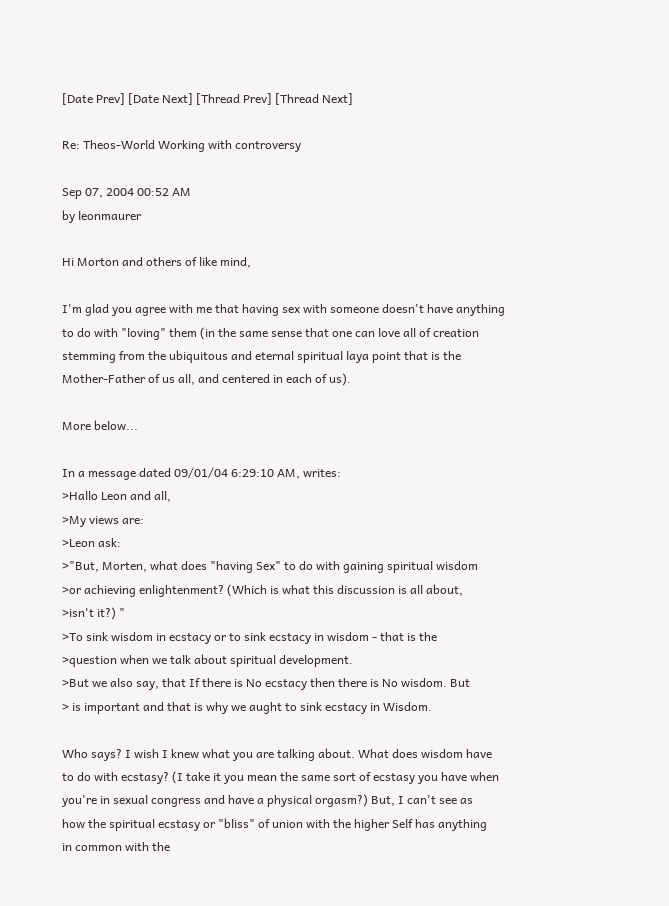[Date Prev] [Date Next] [Thread Prev] [Thread Next]

Re: Theos-World Working with controversy

Sep 07, 2004 00:52 AM
by leonmaurer

Hi Morton and others of like mind,

I'm glad you agree with me that having sex with someone doesn't have anything
to do with "loving" them (in the same sense that one can love all of creation
stemming from the ubiquitous and eternal spiritual laya point that is the
Mother-Father of us all, and centered in each of us).

More below...

In a message dated 09/01/04 6:29:10 AM, writes:
>Hallo Leon and all,
>My views are:
>Leon ask:
>"But, Morten, what does "having Sex" to do with gaining spiritual wisdom
>or achieving enlightenment? (Which is what this discussion is all about,
>isn't it?) "
>To sink wisdom in ecstacy or to sink ecstacy in wisdom - that is the
>question when we talk about spiritual development.
>But we also say, that If there is No ecstacy then there is No wisdom. But
> is important and that is why we aught to sink ecstacy in Wisdom.

Who says? I wish I knew what you are talking about. What does wisdom have
to do with ecstasy? (I take it you mean the same sort of ecstasy you have when
you're in sexual congress and have a physical orgasm?) But, I can't see as
how the spiritual ecstasy or "bliss" of union with the higher Self has anything
in common with the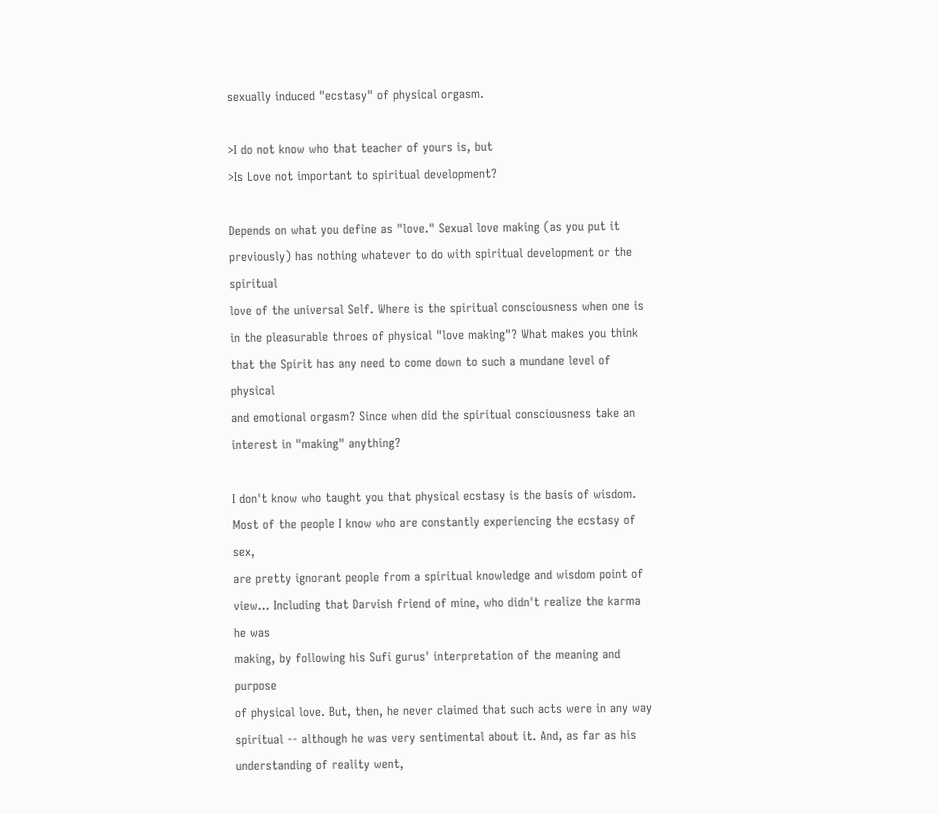sexually induced "ecstasy" of physical orgasm.

>I do not know who that teacher of yours is, but
>Is Love not important to spiritual development?

Depends on what you define as "love." Sexual love making (as you put it
previously) has nothing whatever to do with spiritual development or the spiritual
love of the universal Self. Where is the spiritual consciousness when one is
in the pleasurable throes of physical "love making"? What makes you think
that the Spirit has any need to come down to such a mundane level of physical
and emotional orgasm? Since when did the spiritual consciousness take an
interest in "making" anything?

I don't know who taught you that physical ecstasy is the basis of wisdom.
Most of the people I know who are constantly experiencing the ecstasy of sex,
are pretty ignorant people from a spiritual knowledge and wisdom point of
view... Including that Darvish friend of mine, who didn't realize the karma he was
making, by following his Sufi gurus' interpretation of the meaning and purpose
of physical love. But, then, he never claimed that such acts were in any way
spiritual -- although he was very sentimental about it. And, as far as his
understanding of reality went,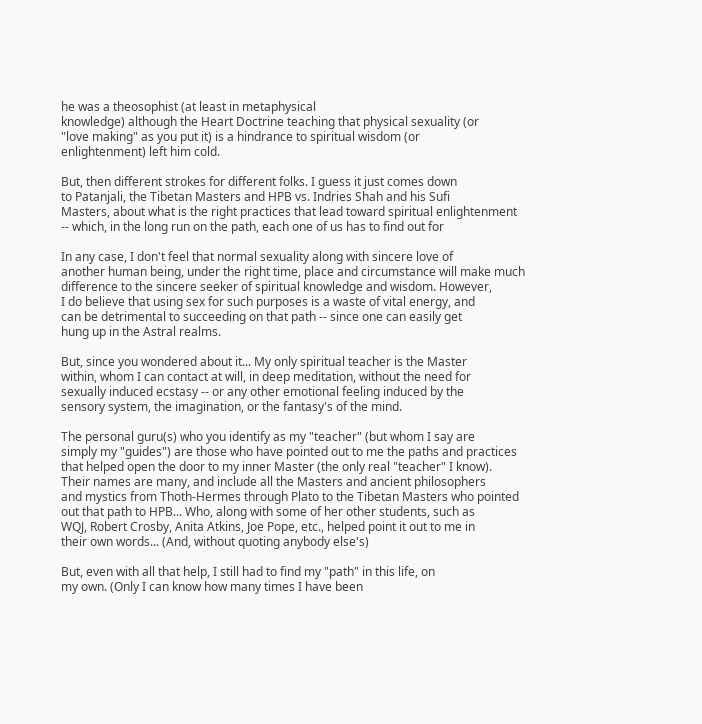he was a theosophist (at least in metaphysical
knowledge) although the Heart Doctrine teaching that physical sexuality (or
"love making" as you put it) is a hindrance to spiritual wisdom (or
enlightenment) left him cold.

But, then different strokes for different folks. I guess it just comes down
to Patanjali, the Tibetan Masters and HPB vs. Indries Shah and his Sufi
Masters, about what is the right practices that lead toward spiritual enlightenment
-- which, in the long run on the path, each one of us has to find out for

In any case, I don't feel that normal sexuality along with sincere love of
another human being, under the right time, place and circumstance will make much
difference to the sincere seeker of spiritual knowledge and wisdom. However,
I do believe that using sex for such purposes is a waste of vital energy, and
can be detrimental to succeeding on that path -- since one can easily get
hung up in the Astral realms.

But, since you wondered about it... My only spiritual teacher is the Master
within, whom I can contact at will, in deep meditation, without the need for
sexually induced ecstasy -- or any other emotional feeling induced by the
sensory system, the imagination, or the fantasy's of the mind.

The personal guru(s) who you identify as my "teacher" (but whom I say are
simply my "guides") are those who have pointed out to me the paths and practices
that helped open the door to my inner Master (the only real "teacher" I know).
Their names are many, and include all the Masters and ancient philosophers
and mystics from Thoth-Hermes through Plato to the Tibetan Masters who pointed
out that path to HPB... Who, along with some of her other students, such as
WQJ, Robert Crosby, Anita Atkins, Joe Pope, etc., helped point it out to me in
their own words... (And, without quoting anybody else's)

But, even with all that help, I still had to find my "path" in this life, on
my own. (Only I can know how many times I have been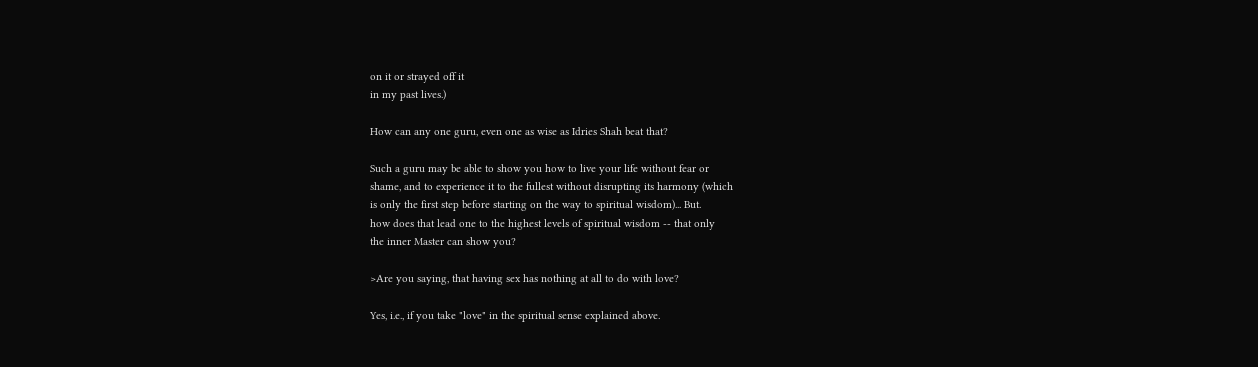on it or strayed off it
in my past lives.)

How can any one guru, even one as wise as Idries Shah beat that?

Such a guru may be able to show you how to live your life without fear or
shame, and to experience it to the fullest without disrupting its harmony (which
is only the first step before starting on the way to spiritual wisdom)... But.
how does that lead one to the highest levels of spiritual wisdom -- that only
the inner Master can show you?

>Are you saying, that having sex has nothing at all to do with love?

Yes, i.e., if you take "love" in the spiritual sense explained above.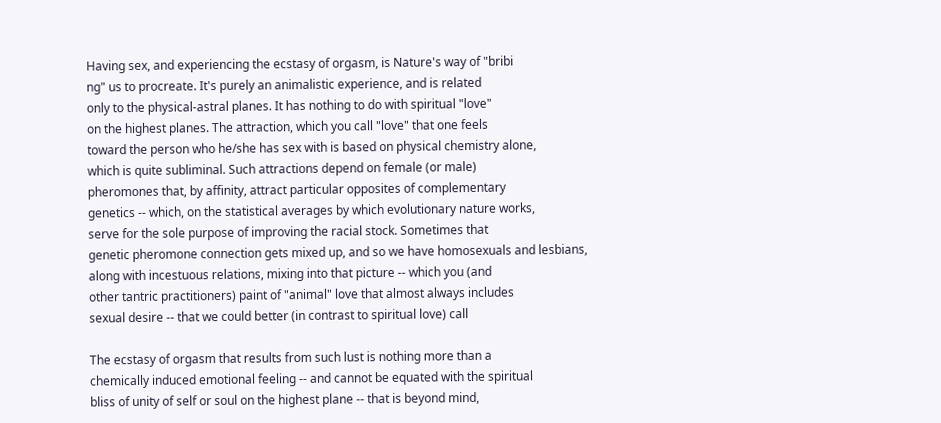Having sex, and experiencing the ecstasy of orgasm, is Nature's way of "bribi
ng" us to procreate. It's purely an animalistic experience, and is related
only to the physical-astral planes. It has nothing to do with spiritual "love"
on the highest planes. The attraction, which you call "love" that one feels
toward the person who he/she has sex with is based on physical chemistry alone,
which is quite subliminal. Such attractions depend on female (or male)
pheromones that, by affinity, attract particular opposites of complementary
genetics -- which, on the statistical averages by which evolutionary nature works,
serve for the sole purpose of improving the racial stock. Sometimes that
genetic pheromone connection gets mixed up, and so we have homosexuals and lesbians,
along with incestuous relations, mixing into that picture -- which you (and
other tantric practitioners) paint of "animal" love that almost always includes
sexual desire -- that we could better (in contrast to spiritual love) call

The ecstasy of orgasm that results from such lust is nothing more than a
chemically induced emotional feeling -- and cannot be equated with the spiritual
bliss of unity of self or soul on the highest plane -- that is beyond mind,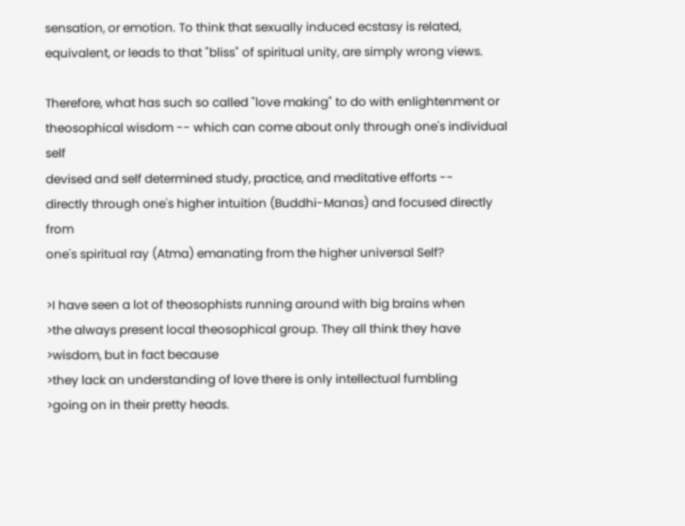sensation, or emotion. To think that sexually induced ecstasy is related,
equivalent, or leads to that "bliss" of spiritual unity, are simply wrong views.

Therefore, what has such so called "love making" to do with enlightenment or
theosophical wisdom -- which can come about only through one's individual self
devised and self determined study, practice, and meditative efforts --
directly through one's higher intuition (Buddhi-Manas) and focused directly from
one's spiritual ray (Atma) emanating from the higher universal Self?

>I have seen a lot of theosophists running around with big brains when
>the always present local theosophical group. They all think they have
>wisdom, but in fact because
>they lack an understanding of love there is only intellectual fumbling
>going on in their pretty heads.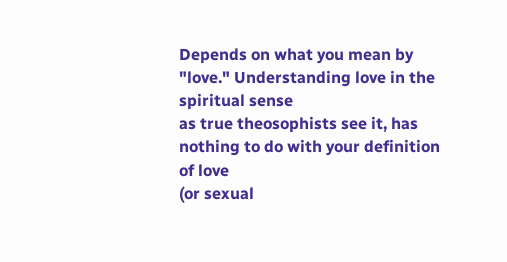Depends on what you mean by "love." Understanding love in the spiritual sense
as true theosophists see it, has nothing to do with your definition of love
(or sexual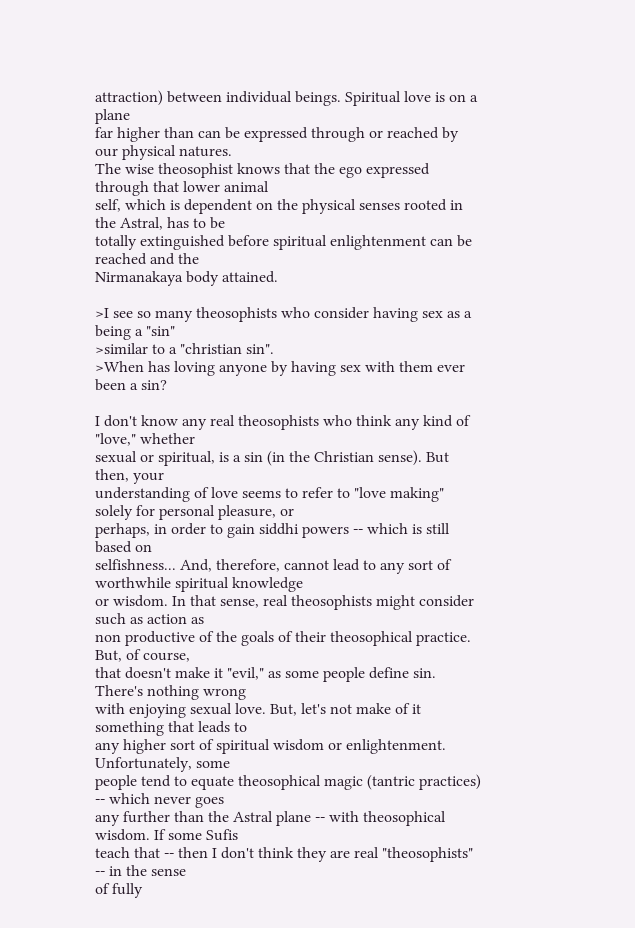attraction) between individual beings. Spiritual love is on a plane
far higher than can be expressed through or reached by our physical natures.
The wise theosophist knows that the ego expressed through that lower animal
self, which is dependent on the physical senses rooted in the Astral, has to be
totally extinguished before spiritual enlightenment can be reached and the
Nirmanakaya body attained.

>I see so many theosophists who consider having sex as a being a "sin"
>similar to a "christian sin".
>When has loving anyone by having sex with them ever been a sin?

I don't know any real theosophists who think any kind of "love," whether
sexual or spiritual, is a sin (in the Christian sense). But then, your
understanding of love seems to refer to "love making" solely for personal pleasure, or
perhaps, in order to gain siddhi powers -- which is still based on
selfishness... And, therefore, cannot lead to any sort of worthwhile spiritual knowledge
or wisdom. In that sense, real theosophists might consider such as action as
non productive of the goals of their theosophical practice. But, of course,
that doesn't make it "evil," as some people define sin. There's nothing wrong
with enjoying sexual love. But, let's not make of it something that leads to
any higher sort of spiritual wisdom or enlightenment. Unfortunately, some
people tend to equate theosophical magic (tantric practices) -- which never goes
any further than the Astral plane -- with theosophical wisdom. If some Sufis
teach that -- then I don't think they are real "theosophists" -- in the sense
of fully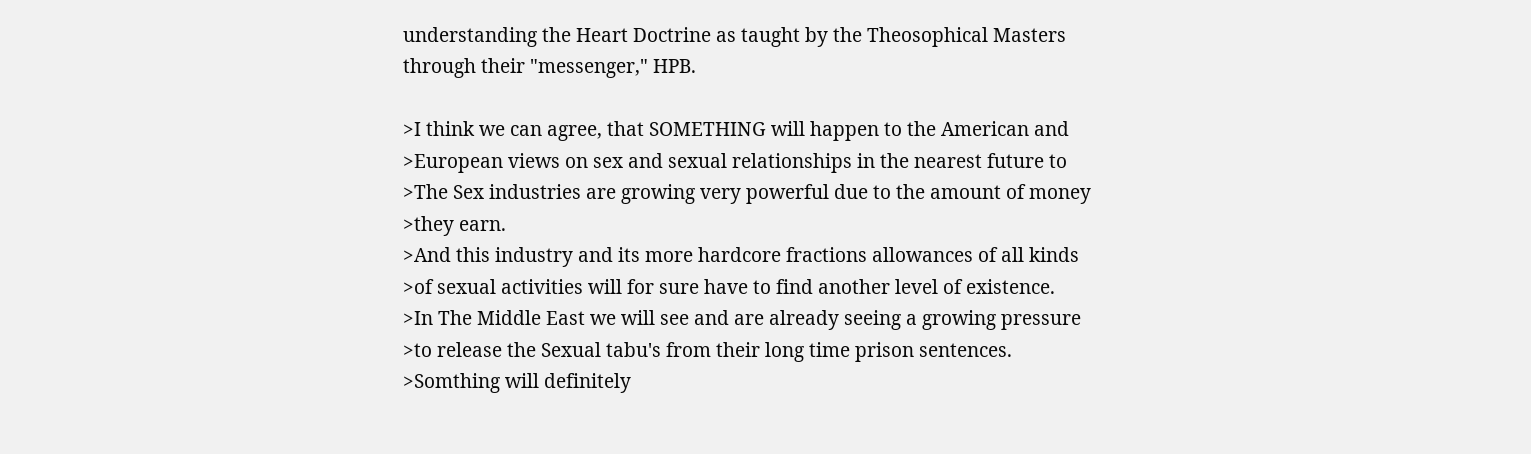understanding the Heart Doctrine as taught by the Theosophical Masters
through their "messenger," HPB.

>I think we can agree, that SOMETHING will happen to the American and
>European views on sex and sexual relationships in the nearest future to
>The Sex industries are growing very powerful due to the amount of money
>they earn.
>And this industry and its more hardcore fractions allowances of all kinds
>of sexual activities will for sure have to find another level of existence.
>In The Middle East we will see and are already seeing a growing pressure
>to release the Sexual tabu's from their long time prison sentences.
>Somthing will definitely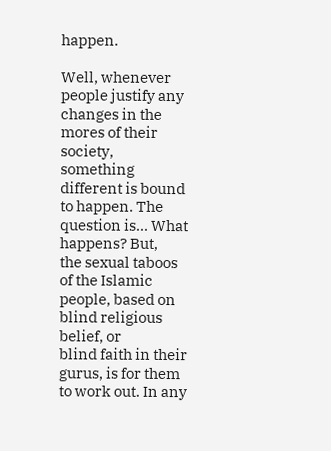happen.

Well, whenever people justify any changes in the mores of their society,
something different is bound to happen. The question is... What happens? But,
the sexual taboos of the Islamic people, based on blind religious belief, or
blind faith in their gurus, is for them to work out. In any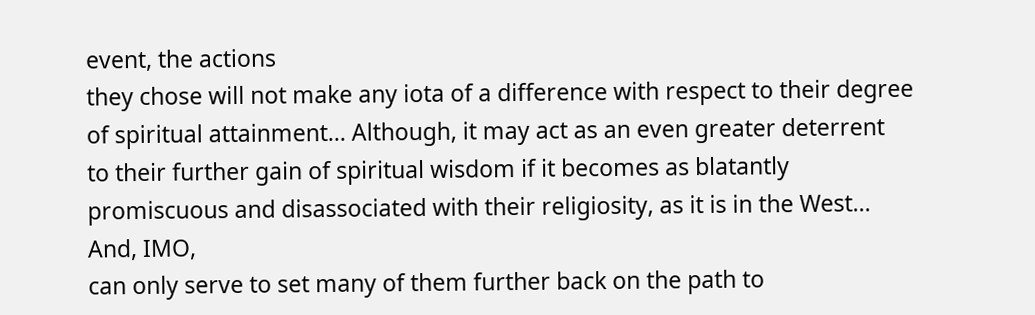event, the actions
they chose will not make any iota of a difference with respect to their degree
of spiritual attainment... Although, it may act as an even greater deterrent
to their further gain of spiritual wisdom if it becomes as blatantly
promiscuous and disassociated with their religiosity, as it is in the West... And, IMO,
can only serve to set many of them further back on the path to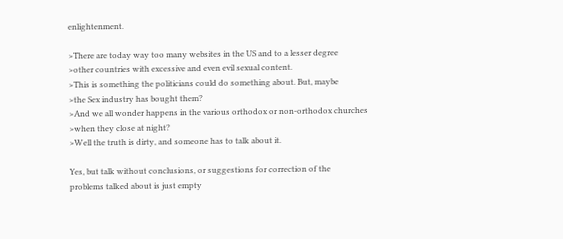enlightenment.

>There are today way too many websites in the US and to a lesser degree
>other countries with excessive and even evil sexual content.
>This is something the politicians could do something about. But, maybe
>the Sex industry has bought them?
>And we all wonder happens in the various orthodox or non-orthodox churches
>when they close at night?
>Well the truth is dirty, and someone has to talk about it.

Yes, but talk without conclusions, or suggestions for correction of the
problems talked about is just empty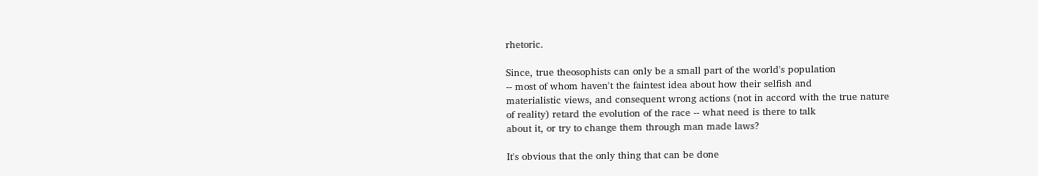rhetoric.

Since, true theosophists can only be a small part of the world's population
-- most of whom haven't the faintest idea about how their selfish and
materialistic views, and consequent wrong actions (not in accord with the true nature
of reality) retard the evolution of the race -- what need is there to talk
about it, or try to change them through man made laws?

It's obvious that the only thing that can be done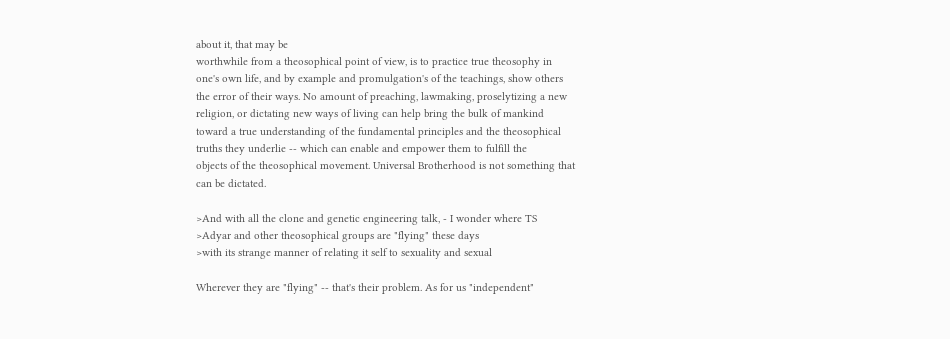about it, that may be
worthwhile from a theosophical point of view, is to practice true theosophy in
one's own life, and by example and promulgation's of the teachings, show others
the error of their ways. No amount of preaching, lawmaking, proselytizing a new
religion, or dictating new ways of living can help bring the bulk of mankind
toward a true understanding of the fundamental principles and the theosophical
truths they underlie -- which can enable and empower them to fulfill the
objects of the theosophical movement. Universal Brotherhood is not something that
can be dictated.

>And with all the clone and genetic engineering talk, - I wonder where TS
>Adyar and other theosophical groups are "flying" these days
>with its strange manner of relating it self to sexuality and sexual

Wherever they are "flying" -- that's their problem. As for us "independent"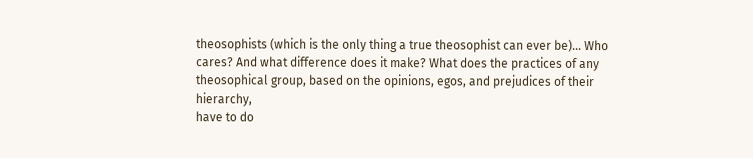theosophists (which is the only thing a true theosophist can ever be)... Who
cares? And what difference does it make? What does the practices of any
theosophical group, based on the opinions, egos, and prejudices of their hierarchy,
have to do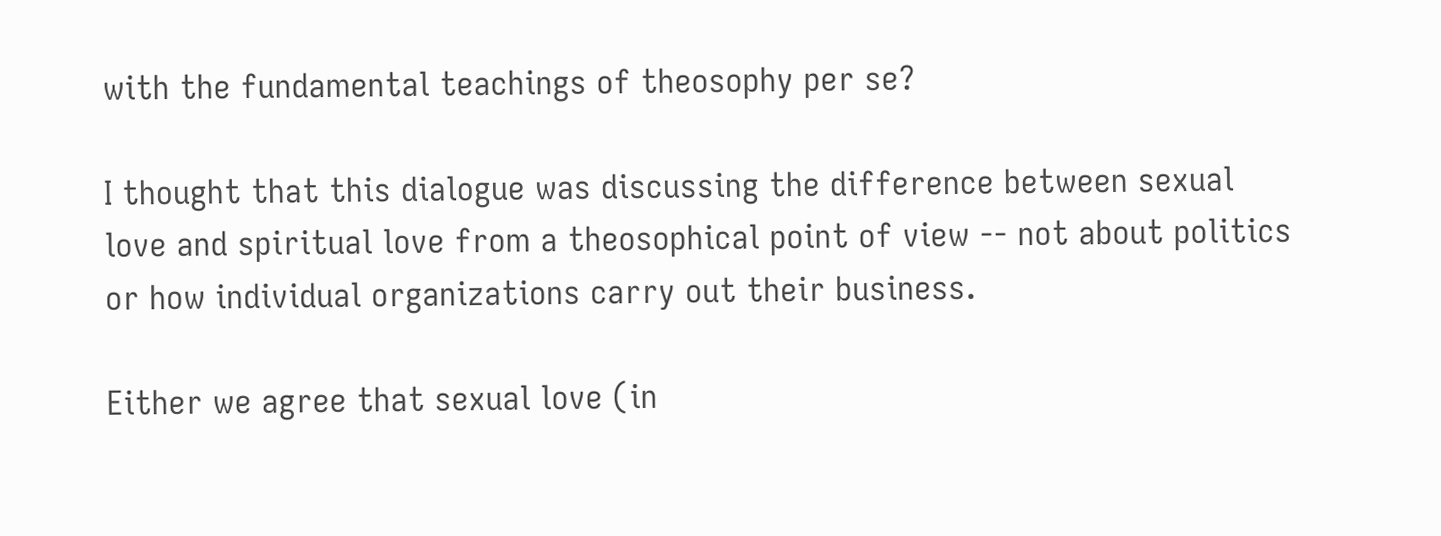with the fundamental teachings of theosophy per se?

I thought that this dialogue was discussing the difference between sexual
love and spiritual love from a theosophical point of view -- not about politics
or how individual organizations carry out their business.

Either we agree that sexual love (in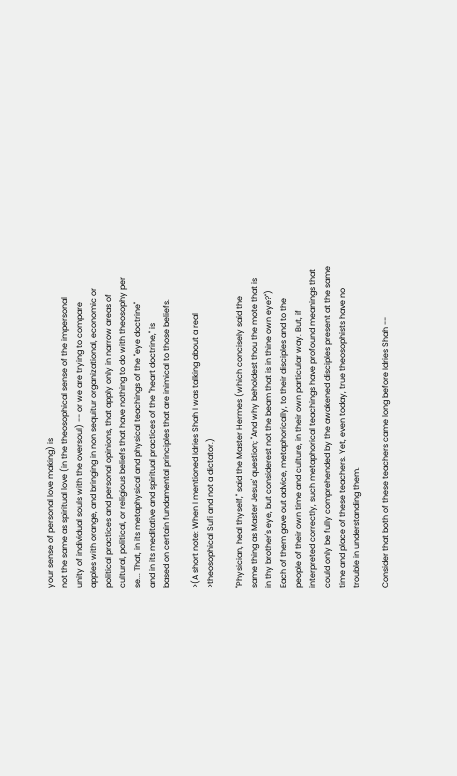your sense of personal love making) is
not the same as spiritual love (in the theosophical sense of the impersonal
unity of individual souls with the oversoul) -- or we are trying to compare
apples with orange, and bringing in non sequitur organizational, economic or
political practices and personal opinions, that apply only in narrow areas of
cultural, political, or religious beliefs that have nothing to do with theosophy per
se... That, in its metaphysical and physical teachings of the "eye doctrine"
and in its meditative and spiritual practices of the "heart doctrine," is
based on certain fundamental principles that are inimical to those beliefs.

>(A short note: When I mentioned Idries Shah I was talking about a real
>theosophical Sufi and not a dictator.)

"Physician, heal thyself," said the Master Hermes (which concisely said the
same thing as Master Jesus' question; "And why beholdest thou the mote that is
in thy brother's eye, but considerest not the beam that is in thine own eye?")
Each of them gave out advice, metaphorically, to their disciples and to the
people of their own time and culture, in their own particular way. But, if
interpreted correctly, such metaphorical teachings have profound meanings that
could only be fully comprehended by the awakened disciples present at the same
time and place of these teachers. Yet, even today, true theosophists have no
trouble in understanding them.

Consider that both of these teachers came long before Idries Shah --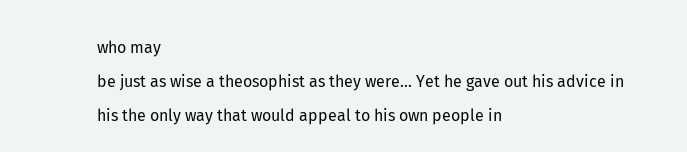who may
be just as wise a theosophist as they were... Yet he gave out his advice in
his the only way that would appeal to his own people in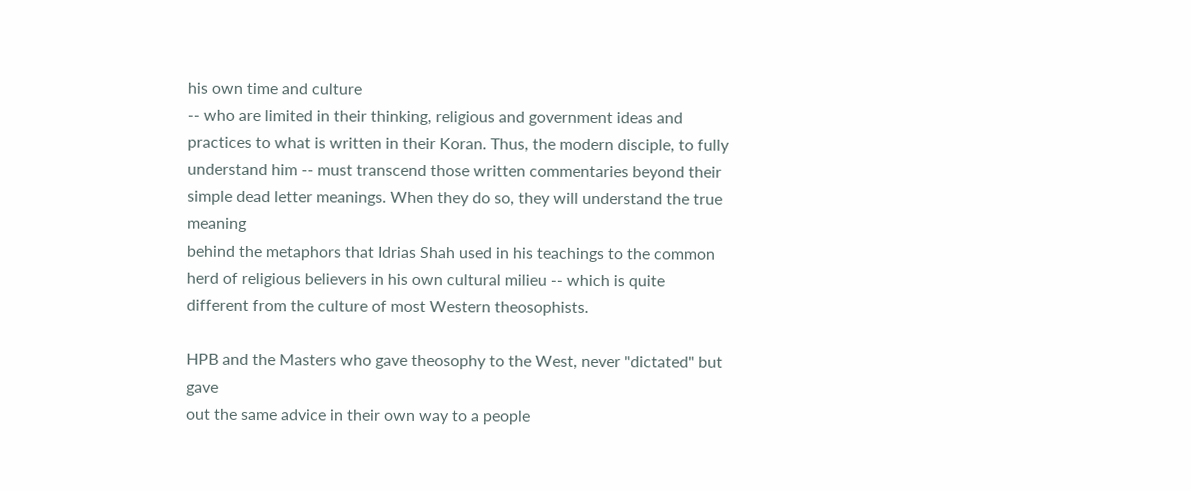his own time and culture
-- who are limited in their thinking, religious and government ideas and
practices to what is written in their Koran. Thus, the modern disciple, to fully
understand him -- must transcend those written commentaries beyond their
simple dead letter meanings. When they do so, they will understand the true meaning
behind the metaphors that Idrias Shah used in his teachings to the common
herd of religious believers in his own cultural milieu -- which is quite
different from the culture of most Western theosophists.

HPB and the Masters who gave theosophy to the West, never "dictated" but gave
out the same advice in their own way to a people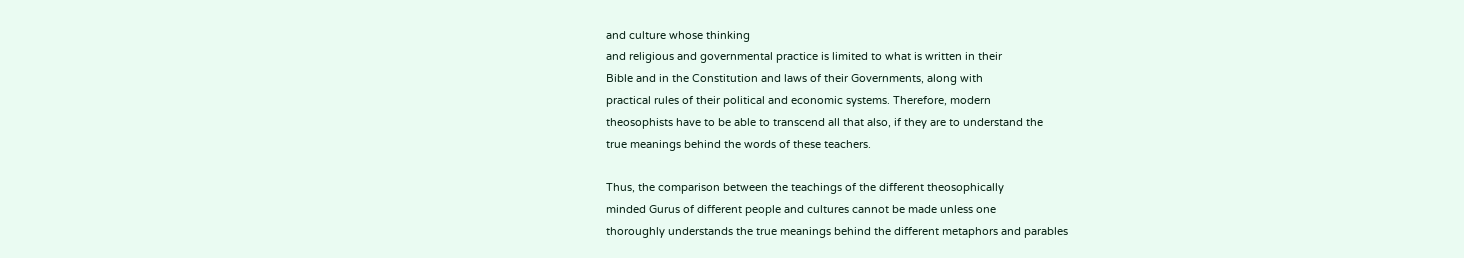and culture whose thinking
and religious and governmental practice is limited to what is written in their
Bible and in the Constitution and laws of their Governments, along with
practical rules of their political and economic systems. Therefore, modern
theosophists have to be able to transcend all that also, if they are to understand the
true meanings behind the words of these teachers.

Thus, the comparison between the teachings of the different theosophically
minded Gurus of different people and cultures cannot be made unless one
thoroughly understands the true meanings behind the different metaphors and parables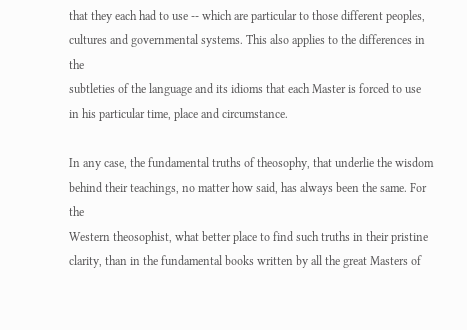that they each had to use -- which are particular to those different peoples,
cultures and governmental systems. This also applies to the differences in the
subtleties of the language and its idioms that each Master is forced to use
in his particular time, place and circumstance.

In any case, the fundamental truths of theosophy, that underlie the wisdom
behind their teachings, no matter how said, has always been the same. For the
Western theosophist, what better place to find such truths in their pristine
clarity, than in the fundamental books written by all the great Masters of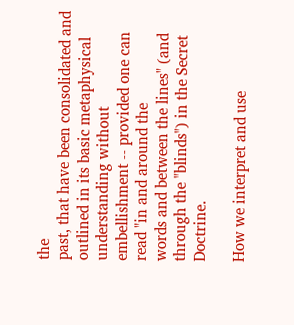the
past, that have been consolidated and outlined in its basic metaphysical
understanding without embellishment -- provided one can read "in and around the
words and between the lines" (and through the "blinds") in the Secret Doctrine.

How we interpret and use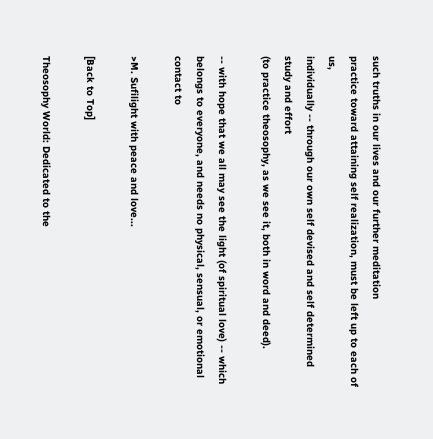such truths in our lives and our further meditation
practice toward attaining self realization, must be left up to each of us,
individually -- through our own self devised and self determined study and effort
(to practice theosophy, as we see it, both in word and deed).

-- with hope that we all may see the light (of spiritual love) -- which
belongs to everyone, and needs no physical, sensual, or emotional contact to

>M. Sufilight with peace and love...

[Back to Top]

Theosophy World: Dedicated to the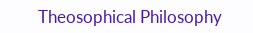Theosophical Philosophy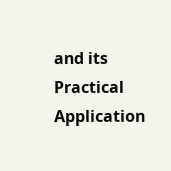and its Practical Application